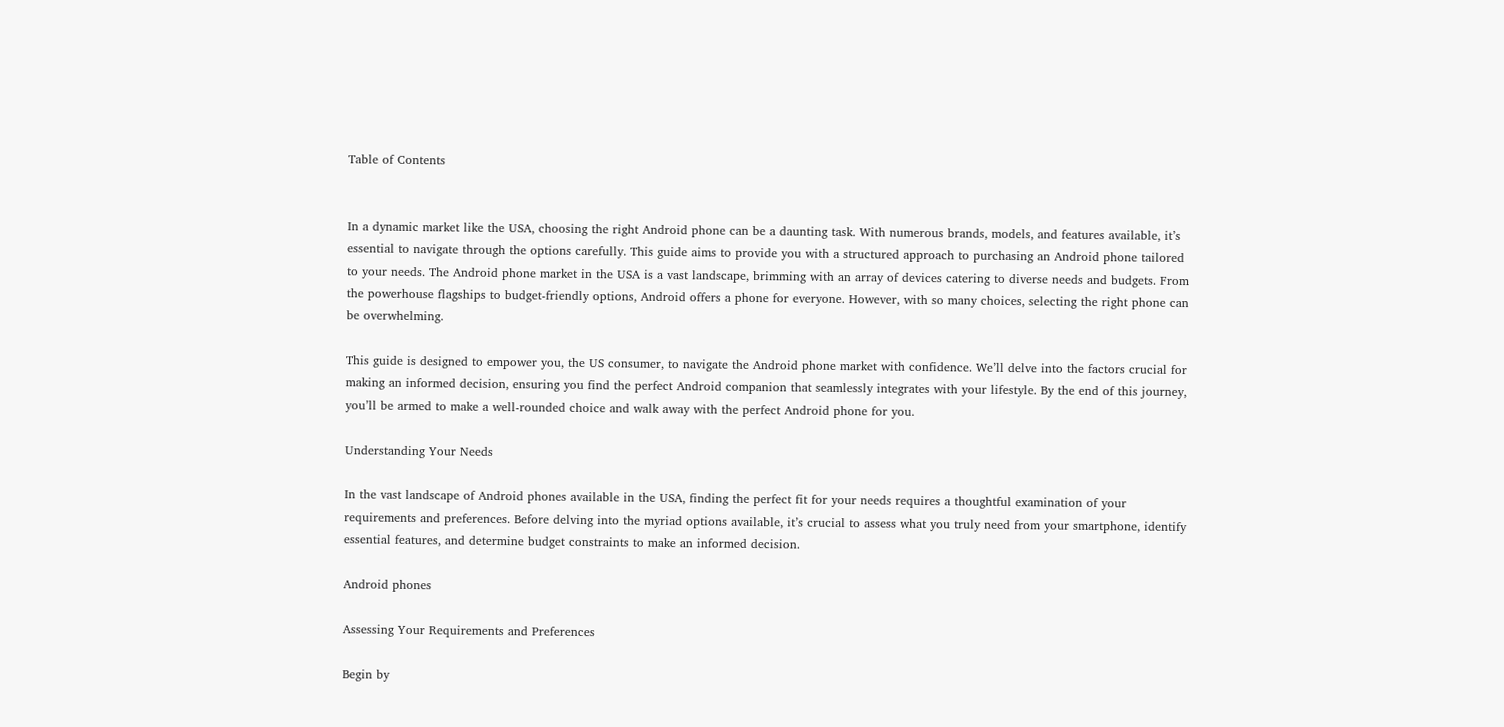Table of Contents


In a dynamic market like the USA, choosing the right Android phone can be a daunting task. With numerous brands, models, and features available, it’s essential to navigate through the options carefully. This guide aims to provide you with a structured approach to purchasing an Android phone tailored to your needs. The Android phone market in the USA is a vast landscape, brimming with an array of devices catering to diverse needs and budgets. From the powerhouse flagships to budget-friendly options, Android offers a phone for everyone. However, with so many choices, selecting the right phone can be overwhelming.

This guide is designed to empower you, the US consumer, to navigate the Android phone market with confidence. We’ll delve into the factors crucial for making an informed decision, ensuring you find the perfect Android companion that seamlessly integrates with your lifestyle. By the end of this journey, you’ll be armed to make a well-rounded choice and walk away with the perfect Android phone for you.

Understanding Your Needs

In the vast landscape of Android phones available in the USA, finding the perfect fit for your needs requires a thoughtful examination of your requirements and preferences. Before delving into the myriad options available, it’s crucial to assess what you truly need from your smartphone, identify essential features, and determine budget constraints to make an informed decision.

Android phones

Assessing Your Requirements and Preferences

Begin by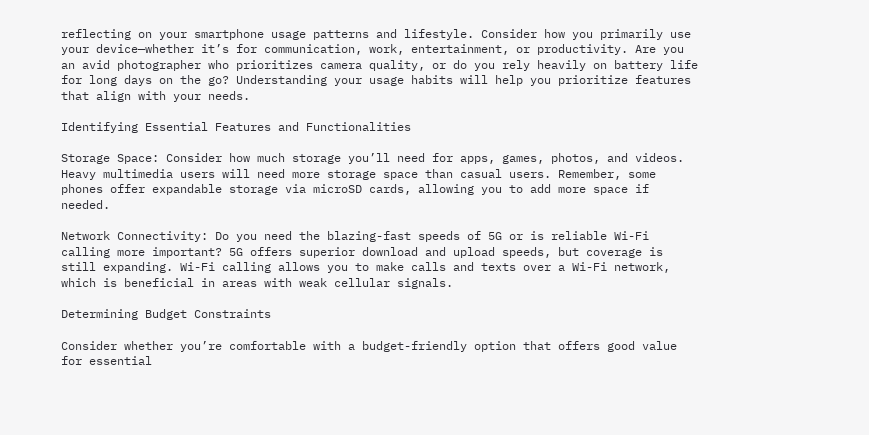reflecting on your smartphone usage patterns and lifestyle. Consider how you primarily use your device—whether it’s for communication, work, entertainment, or productivity. Are you an avid photographer who prioritizes camera quality, or do you rely heavily on battery life for long days on the go? Understanding your usage habits will help you prioritize features that align with your needs.

Identifying Essential Features and Functionalities

Storage Space: Consider how much storage you’ll need for apps, games, photos, and videos. Heavy multimedia users will need more storage space than casual users. Remember, some phones offer expandable storage via microSD cards, allowing you to add more space if needed.

Network Connectivity: Do you need the blazing-fast speeds of 5G or is reliable Wi-Fi calling more important? 5G offers superior download and upload speeds, but coverage is still expanding. Wi-Fi calling allows you to make calls and texts over a Wi-Fi network, which is beneficial in areas with weak cellular signals.

Determining Budget Constraints

Consider whether you’re comfortable with a budget-friendly option that offers good value for essential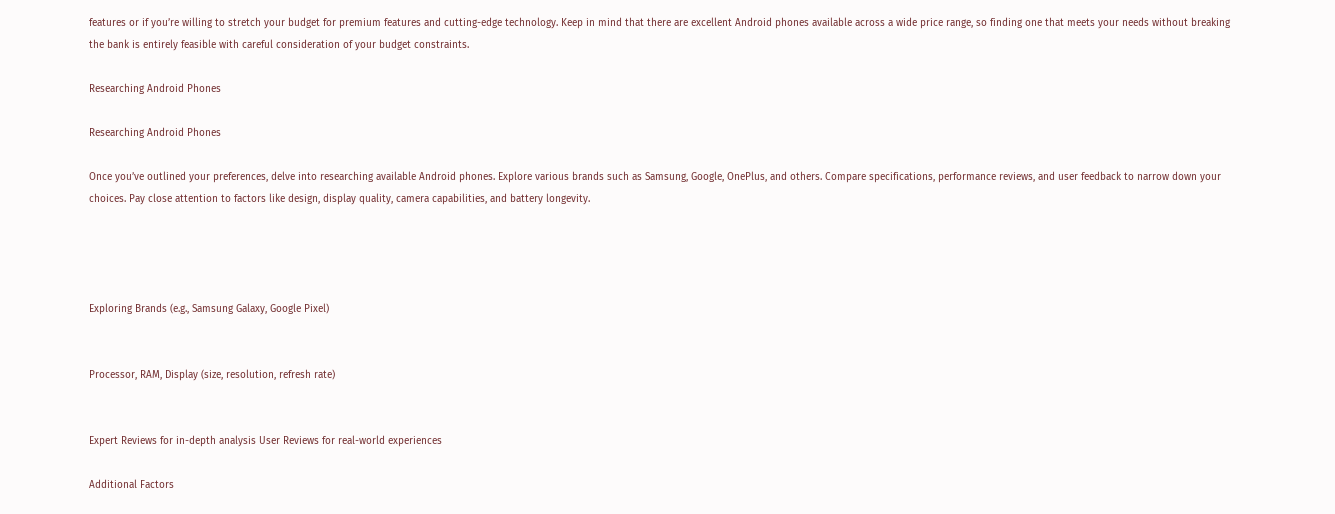features or if you’re willing to stretch your budget for premium features and cutting-edge technology. Keep in mind that there are excellent Android phones available across a wide price range, so finding one that meets your needs without breaking the bank is entirely feasible with careful consideration of your budget constraints.

Researching Android Phones

Researching Android Phones

Once you’ve outlined your preferences, delve into researching available Android phones. Explore various brands such as Samsung, Google, OnePlus, and others. Compare specifications, performance reviews, and user feedback to narrow down your choices. Pay close attention to factors like design, display quality, camera capabilities, and battery longevity.




Exploring Brands (e.g., Samsung Galaxy, Google Pixel)


Processor, RAM, Display (size, resolution, refresh rate)


Expert Reviews for in-depth analysis User Reviews for real-world experiences

Additional Factors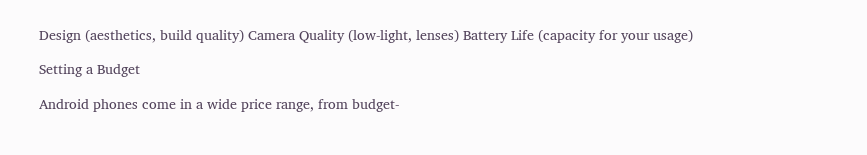Design (aesthetics, build quality) Camera Quality (low-light, lenses) Battery Life (capacity for your usage)

Setting a Budget

Android phones come in a wide price range, from budget-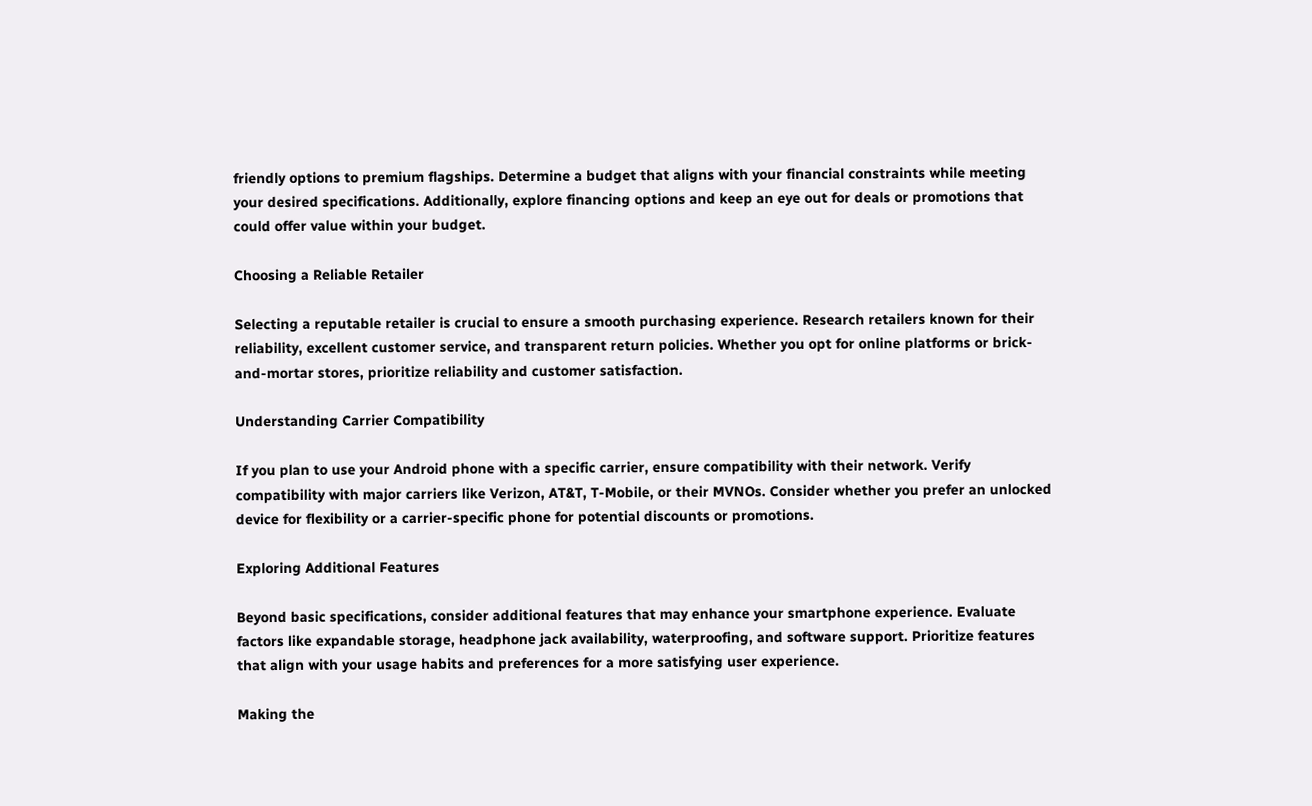friendly options to premium flagships. Determine a budget that aligns with your financial constraints while meeting your desired specifications. Additionally, explore financing options and keep an eye out for deals or promotions that could offer value within your budget.

Choosing a Reliable Retailer

Selecting a reputable retailer is crucial to ensure a smooth purchasing experience. Research retailers known for their reliability, excellent customer service, and transparent return policies. Whether you opt for online platforms or brick-and-mortar stores, prioritize reliability and customer satisfaction.

Understanding Carrier Compatibility

If you plan to use your Android phone with a specific carrier, ensure compatibility with their network. Verify compatibility with major carriers like Verizon, AT&T, T-Mobile, or their MVNOs. Consider whether you prefer an unlocked device for flexibility or a carrier-specific phone for potential discounts or promotions.

Exploring Additional Features

Beyond basic specifications, consider additional features that may enhance your smartphone experience. Evaluate factors like expandable storage, headphone jack availability, waterproofing, and software support. Prioritize features that align with your usage habits and preferences for a more satisfying user experience.

Making the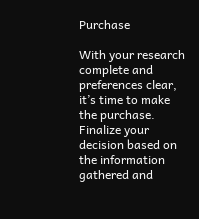Purchase

With your research complete and preferences clear, it’s time to make the purchase. Finalize your decision based on the information gathered and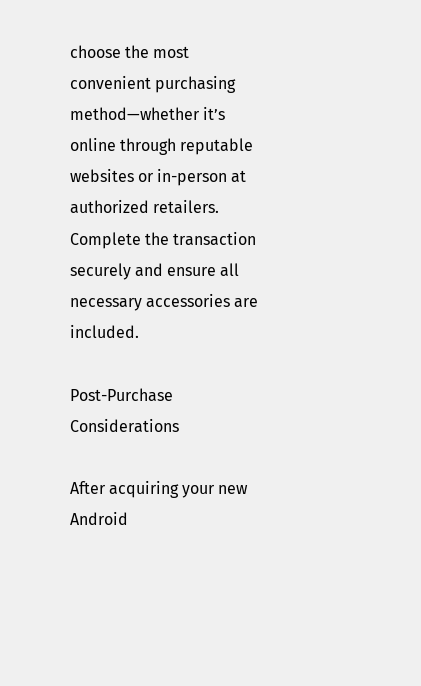choose the most convenient purchasing method—whether it’s online through reputable websites or in-person at authorized retailers. Complete the transaction securely and ensure all necessary accessories are included.

Post-Purchase Considerations

After acquiring your new Android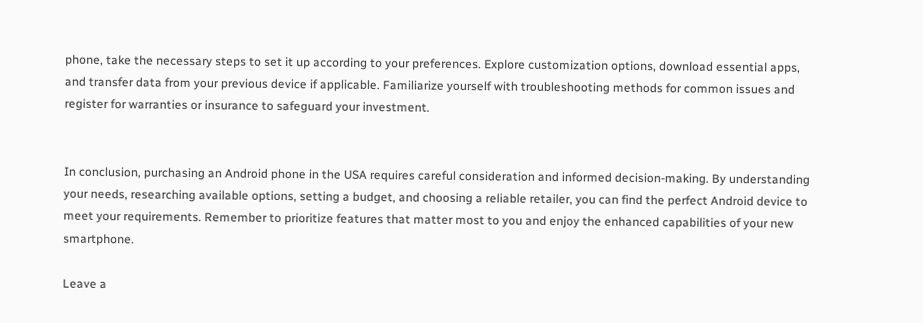phone, take the necessary steps to set it up according to your preferences. Explore customization options, download essential apps, and transfer data from your previous device if applicable. Familiarize yourself with troubleshooting methods for common issues and register for warranties or insurance to safeguard your investment.


In conclusion, purchasing an Android phone in the USA requires careful consideration and informed decision-making. By understanding your needs, researching available options, setting a budget, and choosing a reliable retailer, you can find the perfect Android device to meet your requirements. Remember to prioritize features that matter most to you and enjoy the enhanced capabilities of your new smartphone.

Leave a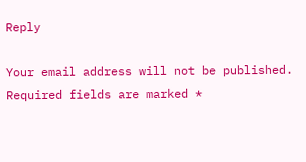Reply

Your email address will not be published. Required fields are marked *